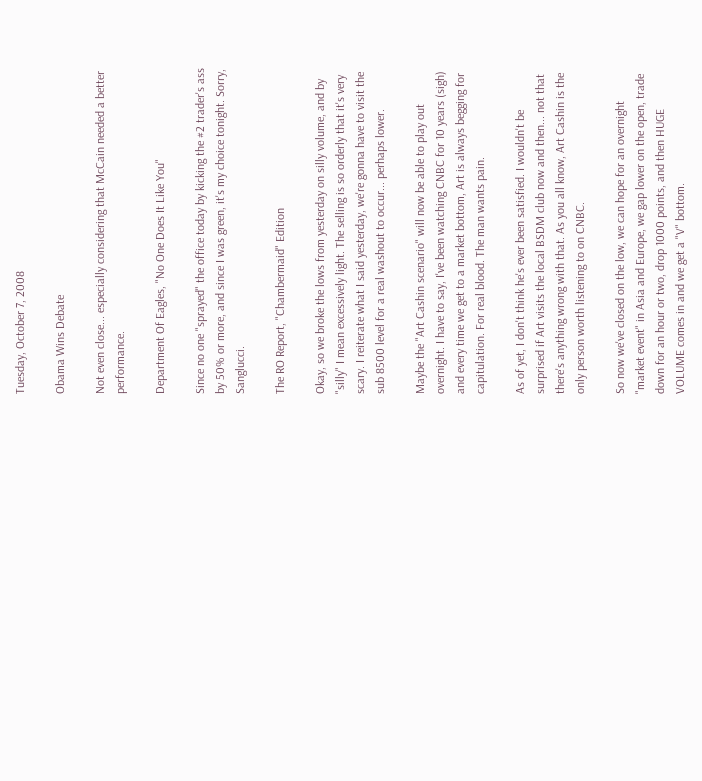Tuesday, October 7, 2008

Obama Wins Debate

Not even close... especially considering that McCain needed a better performance.

Department Of Eagles, "No One Does It Like You"

Since no one "sprayed" the office today by kicking the #2 trader's ass by 50% or more, and since I was green, it's my choice tonight. Sorry, Sanglucci.

The RO Report, "Chambermaid" Edition

Okay, so we broke the lows from yesterday on silly volume, and by "silly" I mean excessively light. The selling is so orderly that it's very scary. I reiterate what I said yesterday, we're gonna have to visit the sub 8500 level for a real washout to occur... perhaps lower.

Maybe the "Art Cashin scenario" will now be able to play out overnight. I have to say, I've been watching CNBC for 10 years (sigh) and every time we get to a market bottom, Art is always begging for capitulation. For real blood. The man wants pain.

As of yet, I don't think he's ever been satisfied. I wouldn't be surprised if Art visits the local BSDM club now and then... not that there's anything wrong with that. As you all know, Art Cashin is the only person worth listening to on CNBC.

So now we've closed on the low, we can hope for an overnight "market event" in Asia and Europe, we gap lower on the open, trade down for an hour or two, drop 1000 points, and then HUGE VOLUME comes in and we get a "V" bottom.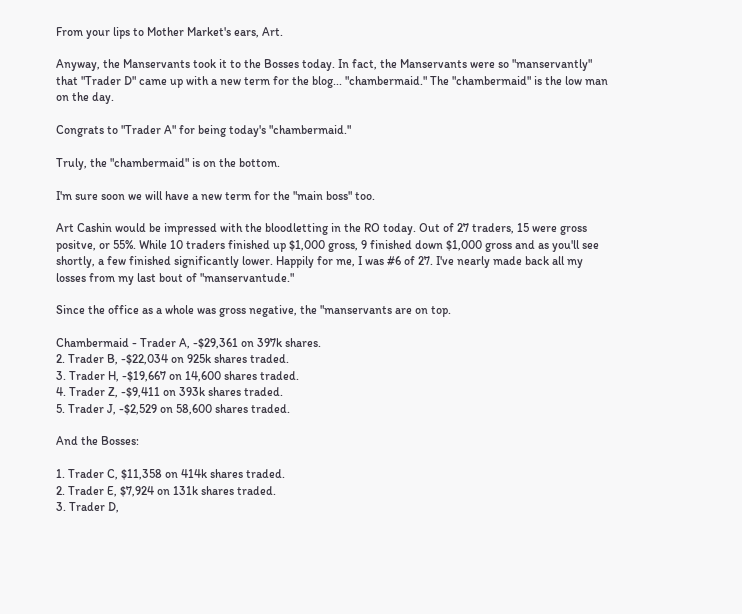From your lips to Mother Market's ears, Art.

Anyway, the Manservants took it to the Bosses today. In fact, the Manservants were so "manservantly" that "Trader D" came up with a new term for the blog... "chambermaid." The "chambermaid" is the low man on the day.

Congrats to "Trader A" for being today's "chambermaid."

Truly, the "chambermaid" is on the bottom.

I'm sure soon we will have a new term for the "main boss" too.

Art Cashin would be impressed with the bloodletting in the RO today. Out of 27 traders, 15 were gross positve, or 55%. While 10 traders finished up $1,000 gross, 9 finished down $1,000 gross and as you'll see shortly, a few finished significantly lower. Happily for me, I was #6 of 27. I've nearly made back all my losses from my last bout of "manservantude."

Since the office as a whole was gross negative, the "manservants are on top.

Chambermaid - Trader A, -$29,361 on 397k shares.
2. Trader B, -$22,034 on 925k shares traded.
3. Trader H, -$19,667 on 14,600 shares traded.
4. Trader Z, -$9,411 on 393k shares traded.
5. Trader J, -$2,529 on 58,600 shares traded.

And the Bosses:

1. Trader C, $11,358 on 414k shares traded.
2. Trader E, $7,924 on 131k shares traded.
3. Trader D,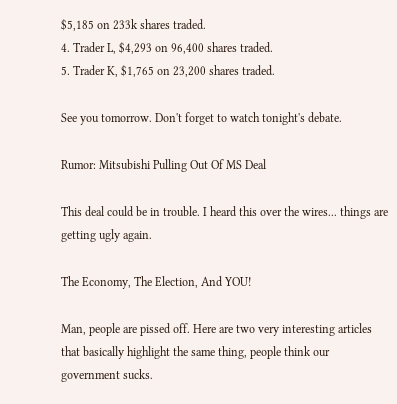$5,185 on 233k shares traded.
4. Trader L, $4,293 on 96,400 shares traded.
5. Trader K, $1,765 on 23,200 shares traded.

See you tomorrow. Don't forget to watch tonight's debate.

Rumor: Mitsubishi Pulling Out Of MS Deal

This deal could be in trouble. I heard this over the wires... things are getting ugly again.

The Economy, The Election, And YOU!

Man, people are pissed off. Here are two very interesting articles that basically highlight the same thing, people think our government sucks.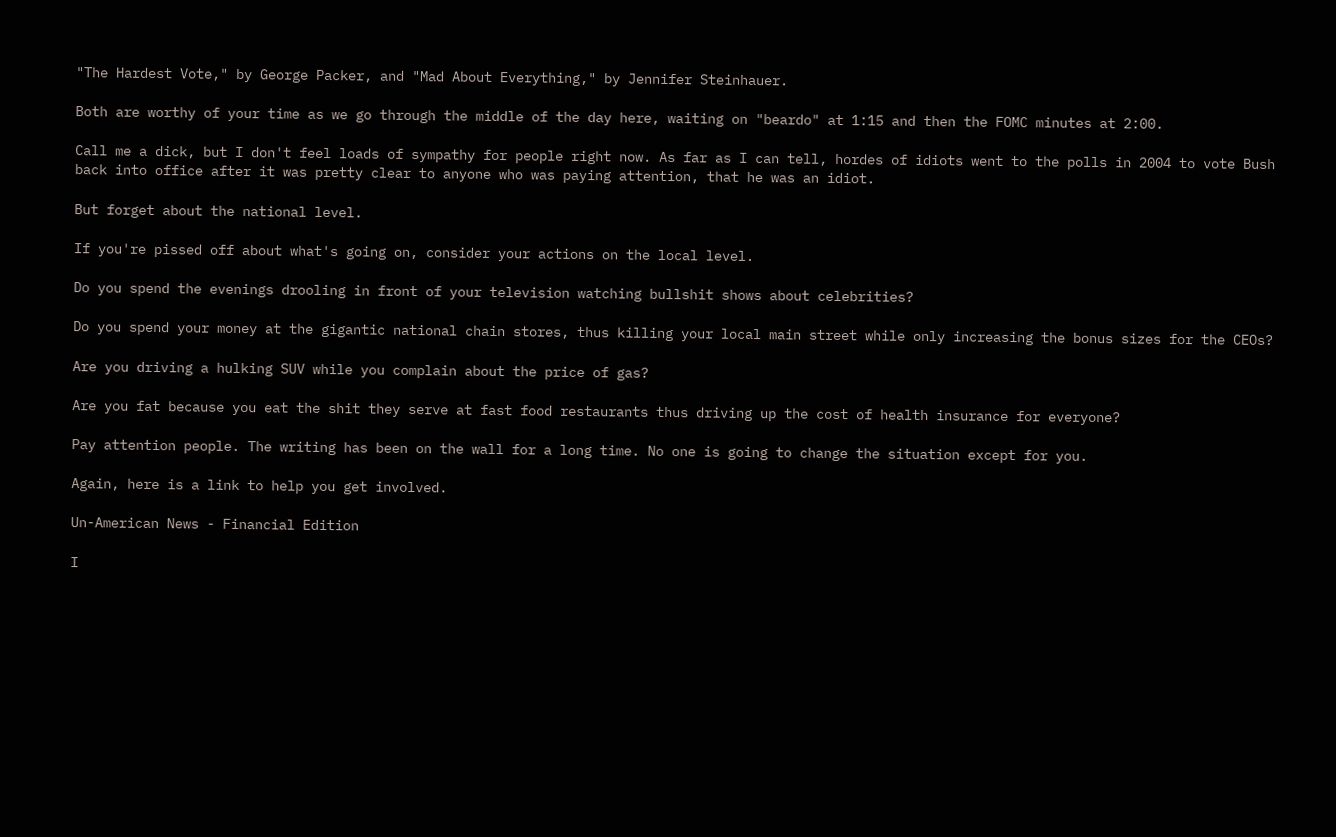"The Hardest Vote," by George Packer, and "Mad About Everything," by Jennifer Steinhauer.

Both are worthy of your time as we go through the middle of the day here, waiting on "beardo" at 1:15 and then the FOMC minutes at 2:00.

Call me a dick, but I don't feel loads of sympathy for people right now. As far as I can tell, hordes of idiots went to the polls in 2004 to vote Bush back into office after it was pretty clear to anyone who was paying attention, that he was an idiot.

But forget about the national level.

If you're pissed off about what's going on, consider your actions on the local level.

Do you spend the evenings drooling in front of your television watching bullshit shows about celebrities?

Do you spend your money at the gigantic national chain stores, thus killing your local main street while only increasing the bonus sizes for the CEOs?

Are you driving a hulking SUV while you complain about the price of gas?

Are you fat because you eat the shit they serve at fast food restaurants thus driving up the cost of health insurance for everyone?

Pay attention people. The writing has been on the wall for a long time. No one is going to change the situation except for you.

Again, here is a link to help you get involved.

Un-American News - Financial Edition

I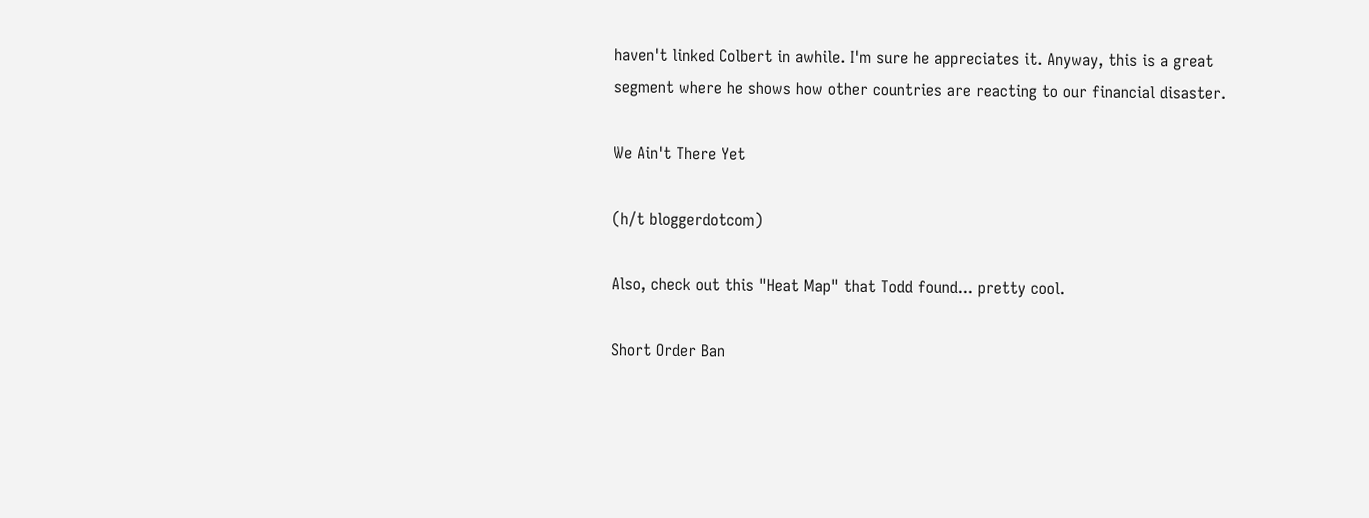haven't linked Colbert in awhile. I'm sure he appreciates it. Anyway, this is a great segment where he shows how other countries are reacting to our financial disaster.

We Ain't There Yet

(h/t bloggerdotcom)

Also, check out this "Heat Map" that Todd found... pretty cool.

Short Order Ban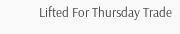Lifted For Thursday Trade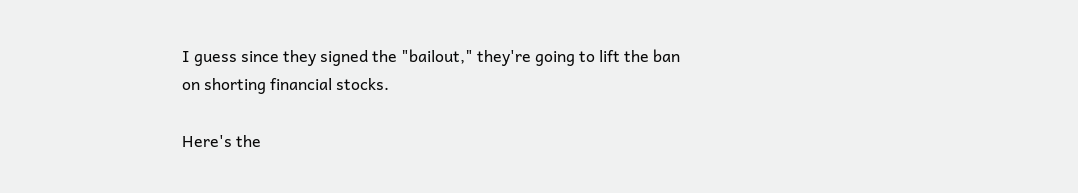I guess since they signed the "bailout," they're going to lift the ban on shorting financial stocks.

Here's the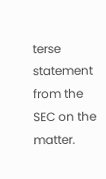terse statement from the SEC on the matter.